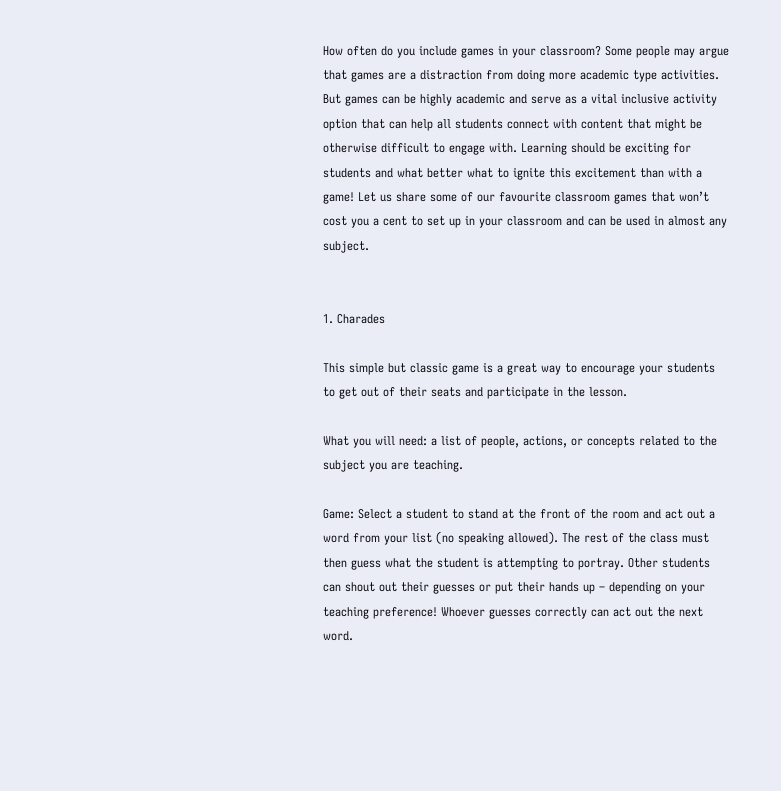How often do you include games in your classroom? Some people may argue that games are a distraction from doing more academic type activities. But games can be highly academic and serve as a vital inclusive activity option that can help all students connect with content that might be otherwise difficult to engage with. Learning should be exciting for students and what better what to ignite this excitement than with a game! Let us share some of our favourite classroom games that won’t cost you a cent to set up in your classroom and can be used in almost any subject.


1. Charades

This simple but classic game is a great way to encourage your students to get out of their seats and participate in the lesson.

What you will need: a list of people, actions, or concepts related to the subject you are teaching.

Game: Select a student to stand at the front of the room and act out a word from your list (no speaking allowed). The rest of the class must then guess what the student is attempting to portray. Other students can shout out their guesses or put their hands up – depending on your teaching preference! Whoever guesses correctly can act out the next word.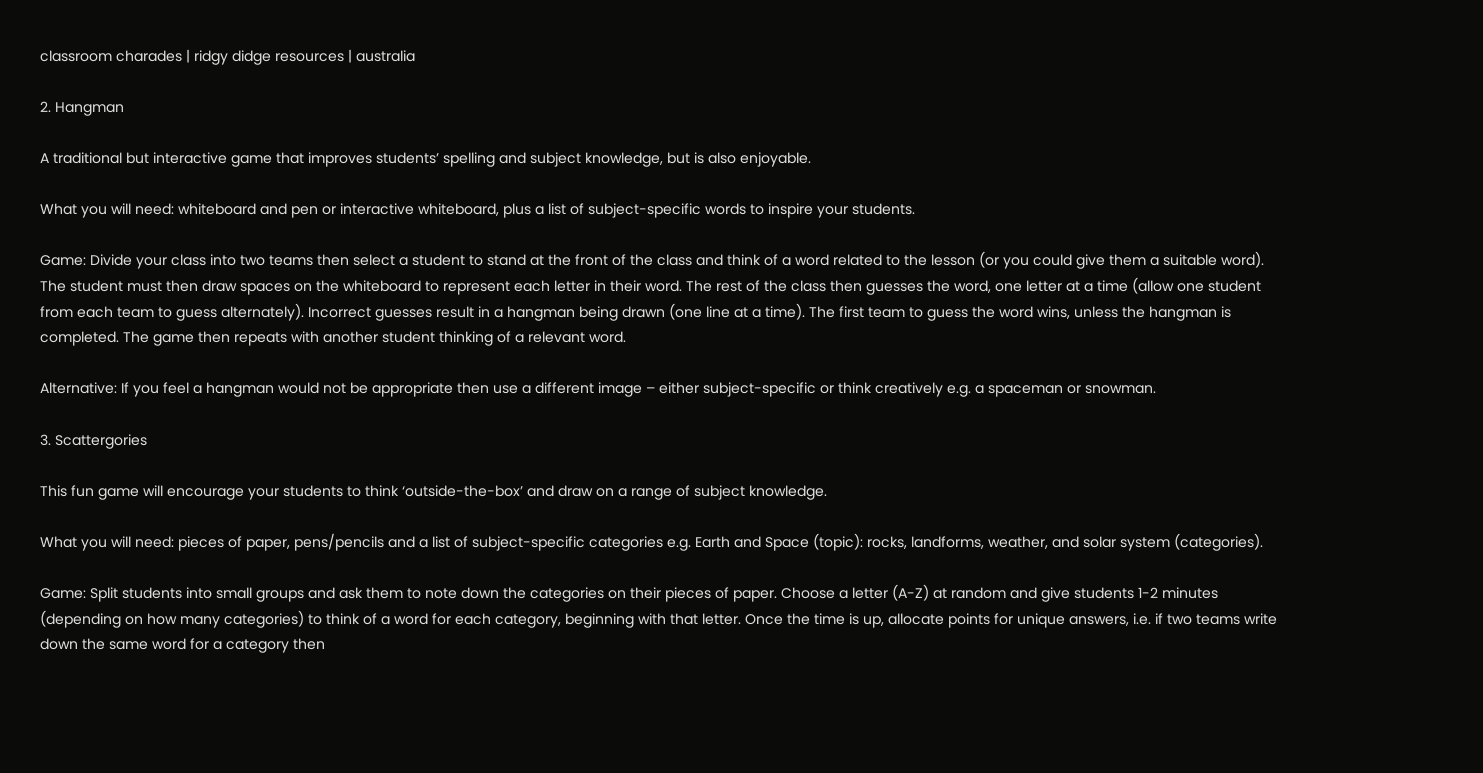classroom charades | ridgy didge resources | australia

2. Hangman

A traditional but interactive game that improves students’ spelling and subject knowledge, but is also enjoyable.

What you will need: whiteboard and pen or interactive whiteboard, plus a list of subject-specific words to inspire your students.

Game: Divide your class into two teams then select a student to stand at the front of the class and think of a word related to the lesson (or you could give them a suitable word). The student must then draw spaces on the whiteboard to represent each letter in their word. The rest of the class then guesses the word, one letter at a time (allow one student from each team to guess alternately). Incorrect guesses result in a hangman being drawn (one line at a time). The first team to guess the word wins, unless the hangman is completed. The game then repeats with another student thinking of a relevant word.

Alternative: If you feel a hangman would not be appropriate then use a different image – either subject-specific or think creatively e.g. a spaceman or snowman.

3. Scattergories

This fun game will encourage your students to think ‘outside-the-box’ and draw on a range of subject knowledge.

What you will need: pieces of paper, pens/pencils and a list of subject-specific categories e.g. Earth and Space (topic): rocks, landforms, weather, and solar system (categories).

Game: Split students into small groups and ask them to note down the categories on their pieces of paper. Choose a letter (A-Z) at random and give students 1-2 minutes (depending on how many categories) to think of a word for each category, beginning with that letter. Once the time is up, allocate points for unique answers, i.e. if two teams write down the same word for a category then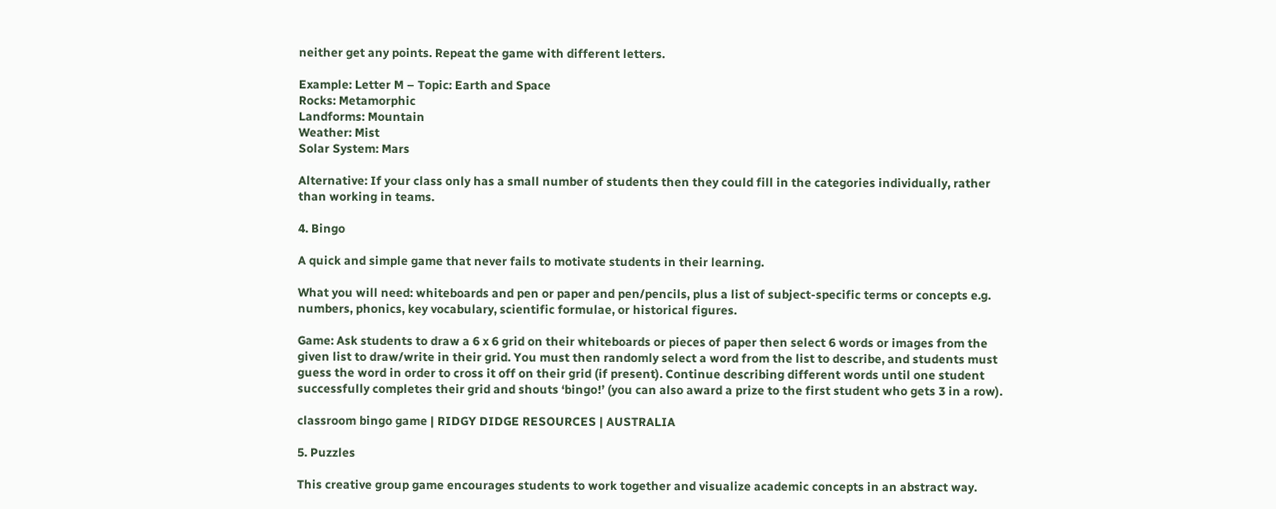neither get any points. Repeat the game with different letters.

Example: Letter M – Topic: Earth and Space
Rocks: Metamorphic
Landforms: Mountain
Weather: Mist
Solar System: Mars

Alternative: If your class only has a small number of students then they could fill in the categories individually, rather than working in teams.

4. Bingo

A quick and simple game that never fails to motivate students in their learning.

What you will need: whiteboards and pen or paper and pen/pencils, plus a list of subject-specific terms or concepts e.g. numbers, phonics, key vocabulary, scientific formulae, or historical figures.

Game: Ask students to draw a 6 x 6 grid on their whiteboards or pieces of paper then select 6 words or images from the given list to draw/write in their grid. You must then randomly select a word from the list to describe, and students must guess the word in order to cross it off on their grid (if present). Continue describing different words until one student successfully completes their grid and shouts ‘bingo!’ (you can also award a prize to the first student who gets 3 in a row).

classroom bingo game | RIDGY DIDGE RESOURCES | AUSTRALIA

5. Puzzles

This creative group game encourages students to work together and visualize academic concepts in an abstract way.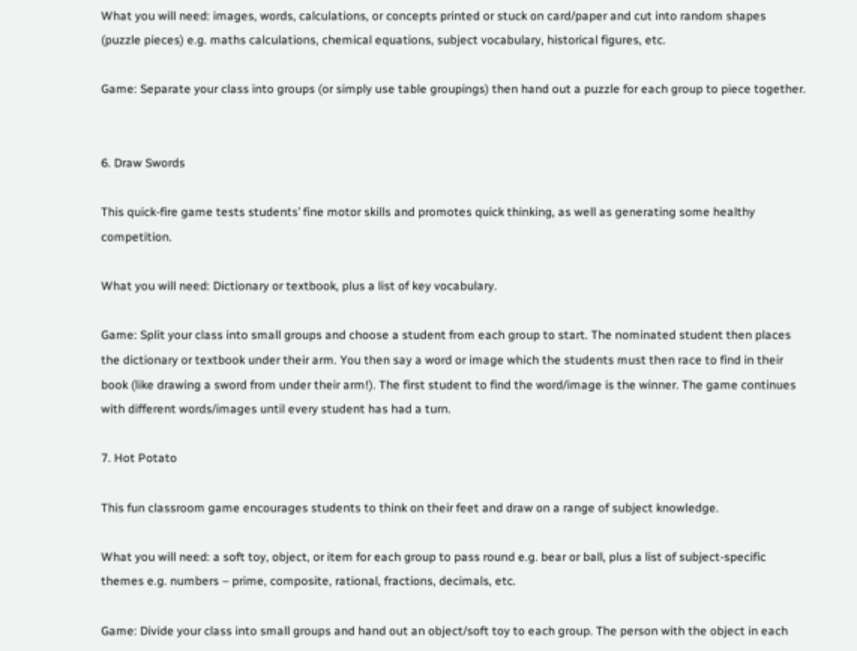What you will need: images, words, calculations, or concepts printed or stuck on card/paper and cut into random shapes (puzzle pieces) e.g. maths calculations, chemical equations, subject vocabulary, historical figures, etc.

Game: Separate your class into groups (or simply use table groupings) then hand out a puzzle for each group to piece together.


6. Draw Swords

This quick-fire game tests students’ fine motor skills and promotes quick thinking, as well as generating some healthy competition.

What you will need: Dictionary or textbook, plus a list of key vocabulary.

Game: Split your class into small groups and choose a student from each group to start. The nominated student then places the dictionary or textbook under their arm. You then say a word or image which the students must then race to find in their book (like drawing a sword from under their arm!). The first student to find the word/image is the winner. The game continues with different words/images until every student has had a turn.

7. Hot Potato

This fun classroom game encourages students to think on their feet and draw on a range of subject knowledge.

What you will need: a soft toy, object, or item for each group to pass round e.g. bear or ball, plus a list of subject-specific themes e.g. numbers – prime, composite, rational, fractions, decimals, etc.

Game: Divide your class into small groups and hand out an object/soft toy to each group. The person with the object in each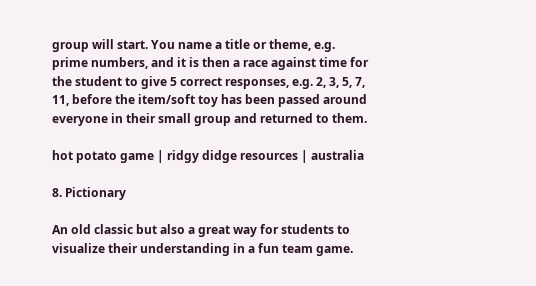group will start. You name a title or theme, e.g. prime numbers, and it is then a race against time for the student to give 5 correct responses, e.g. 2, 3, 5, 7, 11, before the item/soft toy has been passed around everyone in their small group and returned to them.

hot potato game | ridgy didge resources | australia

8. Pictionary

An old classic but also a great way for students to visualize their understanding in a fun team game.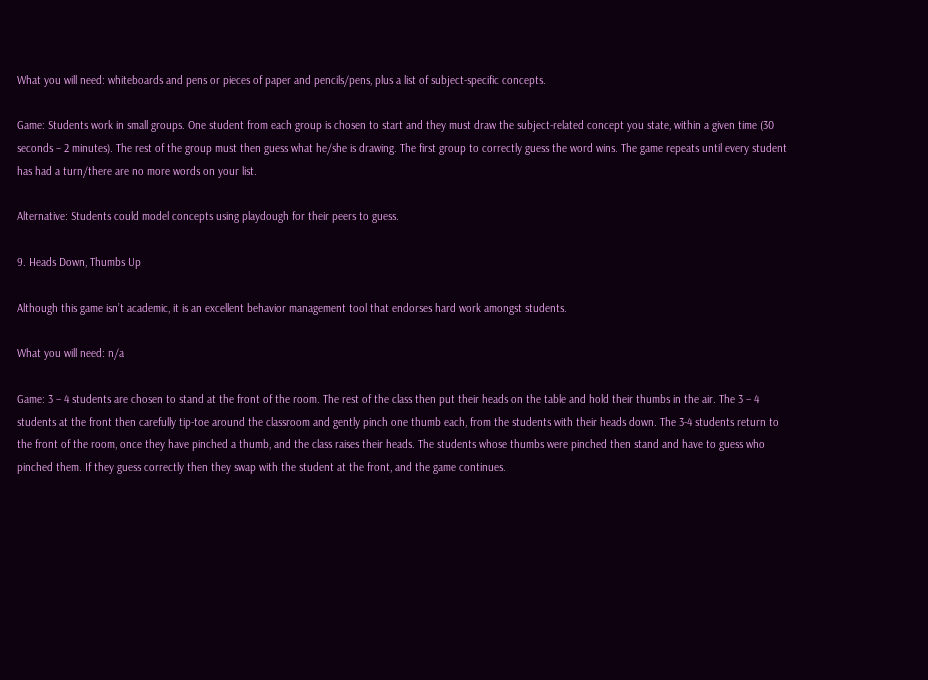What you will need: whiteboards and pens or pieces of paper and pencils/pens, plus a list of subject-specific concepts.

Game: Students work in small groups. One student from each group is chosen to start and they must draw the subject-related concept you state, within a given time (30 seconds – 2 minutes). The rest of the group must then guess what he/she is drawing. The first group to correctly guess the word wins. The game repeats until every student has had a turn/there are no more words on your list.

Alternative: Students could model concepts using playdough for their peers to guess.

9. Heads Down, Thumbs Up

Although this game isn’t academic, it is an excellent behavior management tool that endorses hard work amongst students.

What you will need: n/a

Game: 3 – 4 students are chosen to stand at the front of the room. The rest of the class then put their heads on the table and hold their thumbs in the air. The 3 – 4 students at the front then carefully tip-toe around the classroom and gently pinch one thumb each, from the students with their heads down. The 3-4 students return to the front of the room, once they have pinched a thumb, and the class raises their heads. The students whose thumbs were pinched then stand and have to guess who pinched them. If they guess correctly then they swap with the student at the front, and the game continues.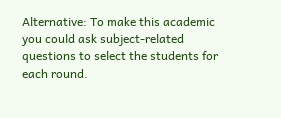Alternative: To make this academic you could ask subject-related questions to select the students for each round.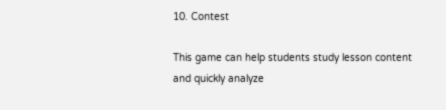10. Contest

This game can help students study lesson content and quickly analyze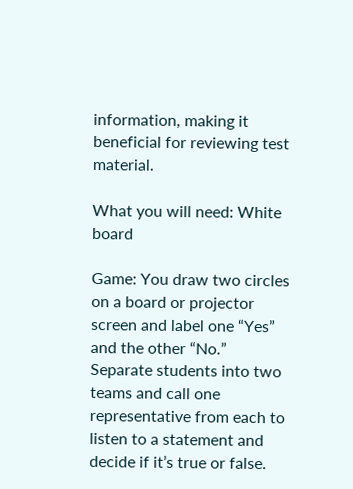information, making it beneficial for reviewing test material.

What you will need: White board

Game: You draw two circles on a board or projector screen and label one “Yes” and the other “No.” Separate students into two teams and call one representative from each to listen to a statement and decide if it’s true or false.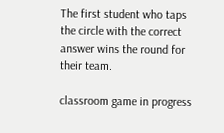The first student who taps the circle with the correct answer wins the round for their team.

classroom game in progress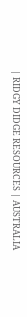| RIDGY DIDGE RESOURCES | AUSTRALIA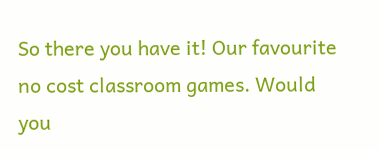So there you have it! Our favourite no cost classroom games. Would you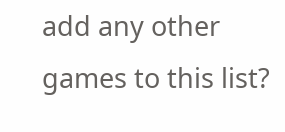add any other games to this list?